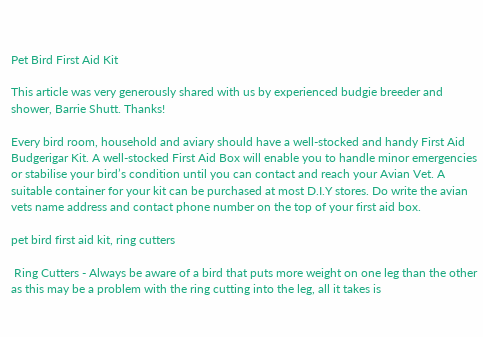Pet Bird First Aid Kit

This article was very generously shared with us by experienced budgie breeder and shower, Barrie Shutt. Thanks!

Every bird room, household and aviary should have a well-stocked and handy First Aid Budgerigar Kit. A well-stocked First Aid Box will enable you to handle minor emergencies or stabilise your bird’s condition until you can contact and reach your Avian Vet. A suitable container for your kit can be purchased at most D.I.Y stores. Do write the avian vets name address and contact phone number on the top of your first aid box.

pet bird first aid kit, ring cutters

 Ring Cutters - Always be aware of a bird that puts more weight on one leg than the other as this may be a problem with the ring cutting into the leg, all it takes is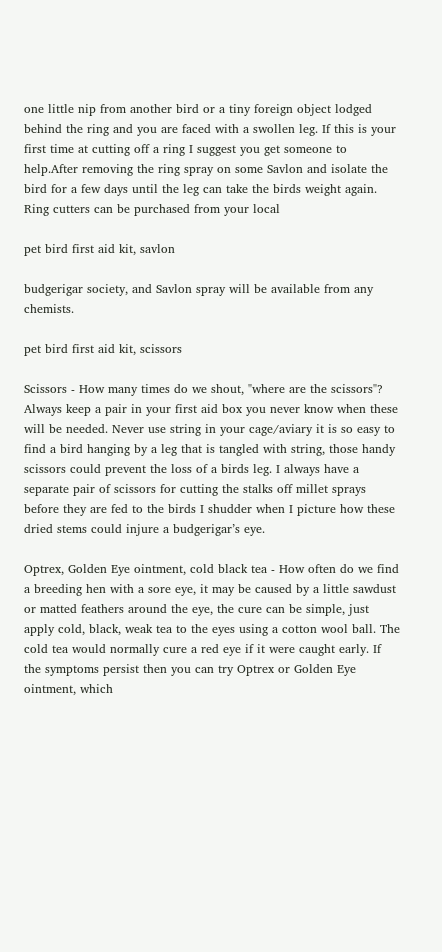one little nip from another bird or a tiny foreign object lodged behind the ring and you are faced with a swollen leg. If this is your first time at cutting off a ring I suggest you get someone to help.After removing the ring spray on some Savlon and isolate the bird for a few days until the leg can take the birds weight again. Ring cutters can be purchased from your local

pet bird first aid kit, savlon

budgerigar society, and Savlon spray will be available from any chemists.

pet bird first aid kit, scissors

Scissors - How many times do we shout, "where are the scissors"? Always keep a pair in your first aid box you never know when these will be needed. Never use string in your cage/aviary it is so easy to find a bird hanging by a leg that is tangled with string, those handy scissors could prevent the loss of a birds leg. I always have a separate pair of scissors for cutting the stalks off millet sprays before they are fed to the birds I shudder when I picture how these dried stems could injure a budgerigar’s eye.

Optrex, Golden Eye ointment, cold black tea - How often do we find a breeding hen with a sore eye, it may be caused by a little sawdust or matted feathers around the eye, the cure can be simple, just apply cold, black, weak tea to the eyes using a cotton wool ball. The cold tea would normally cure a red eye if it were caught early. If the symptoms persist then you can try Optrex or Golden Eye ointment, which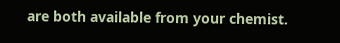are both available from your chemist.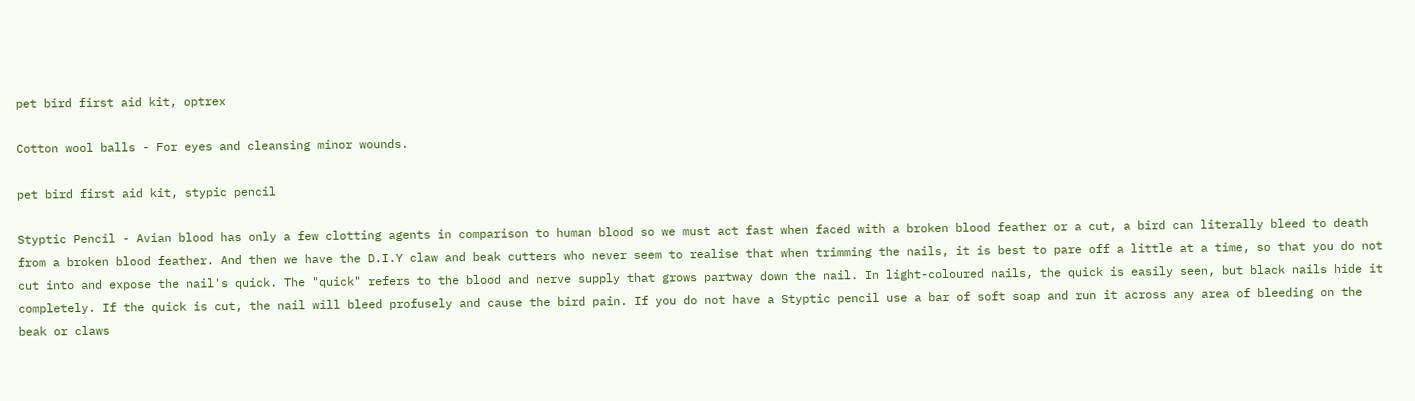pet bird first aid kit, optrex

Cotton wool balls - For eyes and cleansing minor wounds.

pet bird first aid kit, stypic pencil

Styptic Pencil - Avian blood has only a few clotting agents in comparison to human blood so we must act fast when faced with a broken blood feather or a cut, a bird can literally bleed to death from a broken blood feather. And then we have the D.I.Y claw and beak cutters who never seem to realise that when trimming the nails, it is best to pare off a little at a time, so that you do not cut into and expose the nail's quick. The "quick" refers to the blood and nerve supply that grows partway down the nail. In light-coloured nails, the quick is easily seen, but black nails hide it completely. If the quick is cut, the nail will bleed profusely and cause the bird pain. If you do not have a Styptic pencil use a bar of soft soap and run it across any area of bleeding on the beak or claws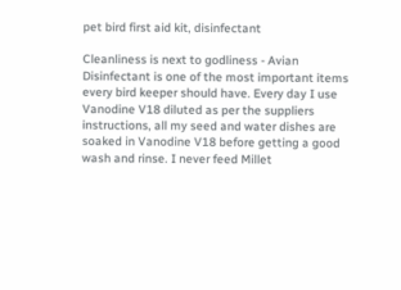pet bird first aid kit, disinfectant

Cleanliness is next to godliness - Avian Disinfectant is one of the most important items every bird keeper should have. Every day I use Vanodine V18 diluted as per the suppliers instructions, all my seed and water dishes are soaked in Vanodine V18 before getting a good wash and rinse. I never feed Millet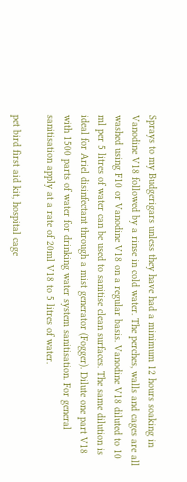Sprays to my Budgerigars unless they have had a minimum 12 hours soaking in Vanodine V18 followed by a rinse in cold water. The perches, walls and cages are all washed using F10 or Vanodine V18 on a regular basis. Vanodine V18 diluted to 10 ml per 5 litres of water can be used to sanitise clean surfaces. The same dilution is ideal for Ariel disinfectant through a mist generator (Fogger). Dilute one part V18 with 1500 parts of water for drinking water system sanitisation. For general sanitisation apply at a rate of 20ml V18 to 5 litres of water.

pet bird first aid kit, hospital cage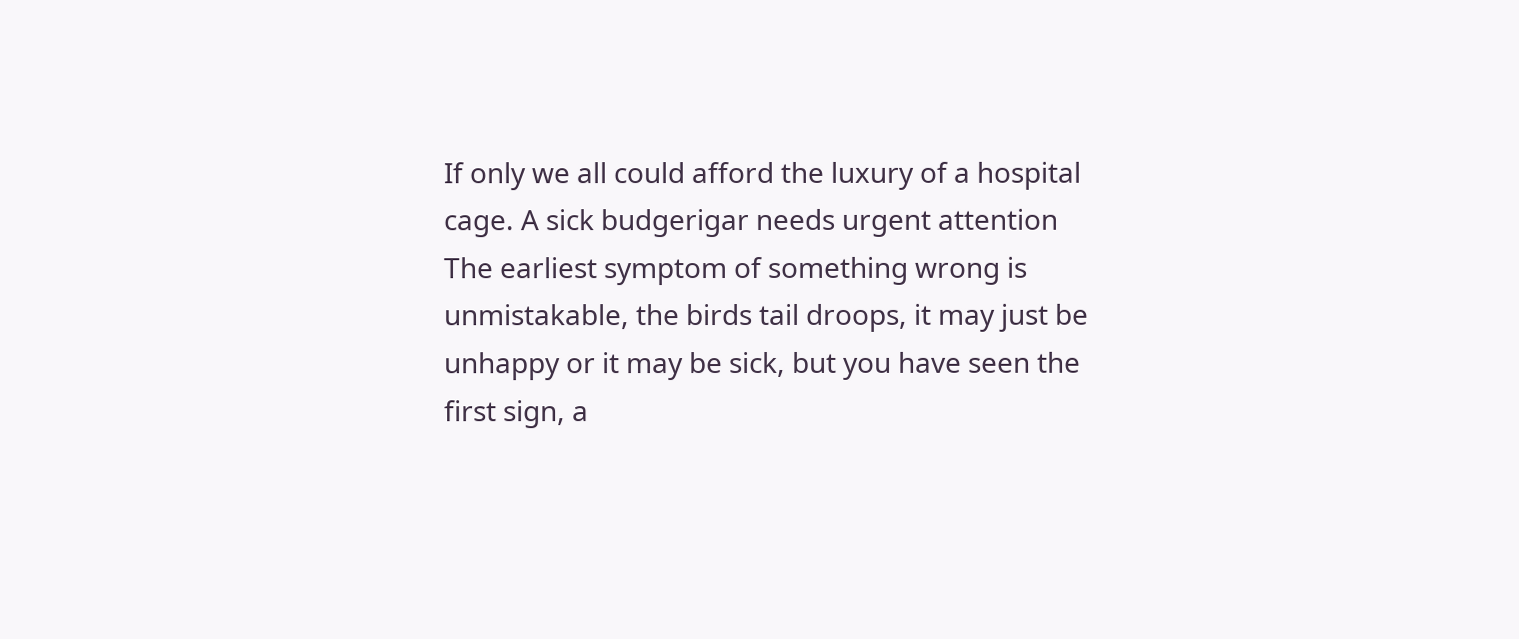If only we all could afford the luxury of a hospital cage. A sick budgerigar needs urgent attention The earliest symptom of something wrong is unmistakable, the birds tail droops, it may just be unhappy or it may be sick, but you have seen the first sign, a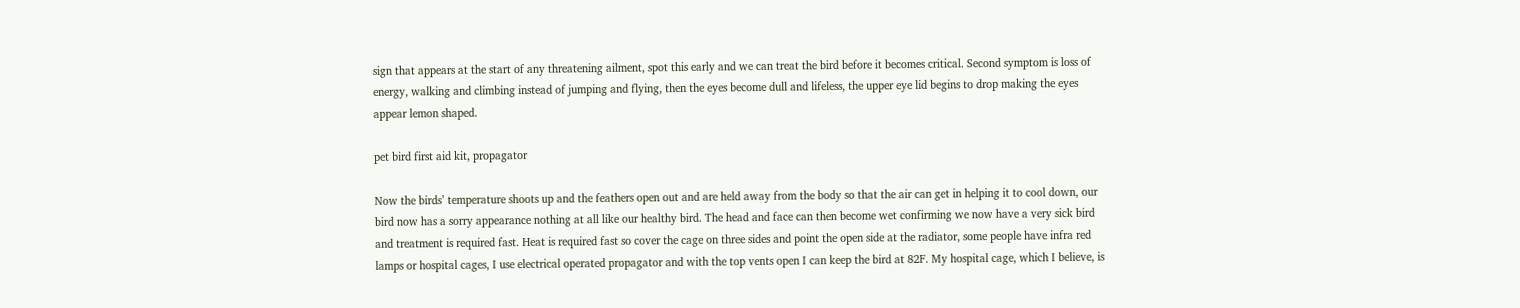sign that appears at the start of any threatening ailment, spot this early and we can treat the bird before it becomes critical. Second symptom is loss of energy, walking and climbing instead of jumping and flying, then the eyes become dull and lifeless, the upper eye lid begins to drop making the eyes appear lemon shaped.

pet bird first aid kit, propagator

Now the birds’ temperature shoots up and the feathers open out and are held away from the body so that the air can get in helping it to cool down, our bird now has a sorry appearance nothing at all like our healthy bird. The head and face can then become wet confirming we now have a very sick bird and treatment is required fast. Heat is required fast so cover the cage on three sides and point the open side at the radiator, some people have infra red lamps or hospital cages, I use electrical operated propagator and with the top vents open I can keep the bird at 82F. My hospital cage, which I believe, is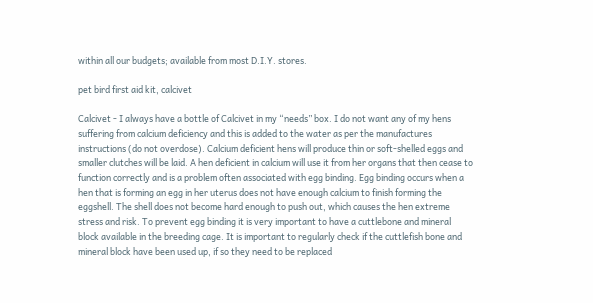within all our budgets; available from most D.I.Y. stores.

pet bird first aid kit, calcivet

Calcivet - I always have a bottle of Calcivet in my “needs” box. I do not want any of my hens suffering from calcium deficiency and this is added to the water as per the manufactures instructions (do not overdose). Calcium deficient hens will produce thin or soft-shelled eggs and smaller clutches will be laid. A hen deficient in calcium will use it from her organs that then cease to function correctly and is a problem often associated with egg binding. Egg binding occurs when a hen that is forming an egg in her uterus does not have enough calcium to finish forming the eggshell. The shell does not become hard enough to push out, which causes the hen extreme stress and risk. To prevent egg binding it is very important to have a cuttlebone and mineral block available in the breeding cage. It is important to regularly check if the cuttlefish bone and mineral block have been used up, if so they need to be replaced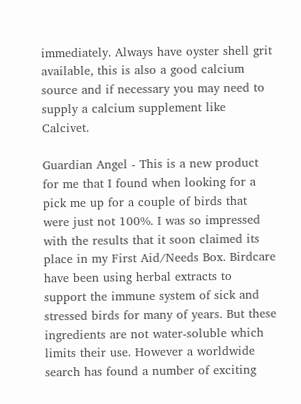immediately. Always have oyster shell grit available, this is also a good calcium source and if necessary you may need to supply a calcium supplement like Calcivet.

Guardian Angel - This is a new product for me that I found when looking for a pick me up for a couple of birds that were just not 100%. I was so impressed with the results that it soon claimed its place in my First Aid/Needs Box. Birdcare have been using herbal extracts to support the immune system of sick and stressed birds for many of years. But these ingredients are not water-soluble which limits their use. However a worldwide search has found a number of exciting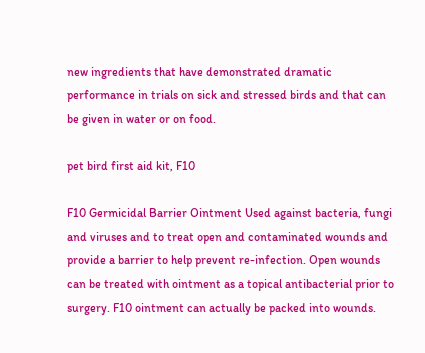new ingredients that have demonstrated dramatic performance in trials on sick and stressed birds and that can be given in water or on food.

pet bird first aid kit, F10

F10 Germicidal Barrier Ointment Used against bacteria, fungi and viruses and to treat open and contaminated wounds and provide a barrier to help prevent re-infection. Open wounds can be treated with ointment as a topical antibacterial prior to surgery. F10 ointment can actually be packed into wounds.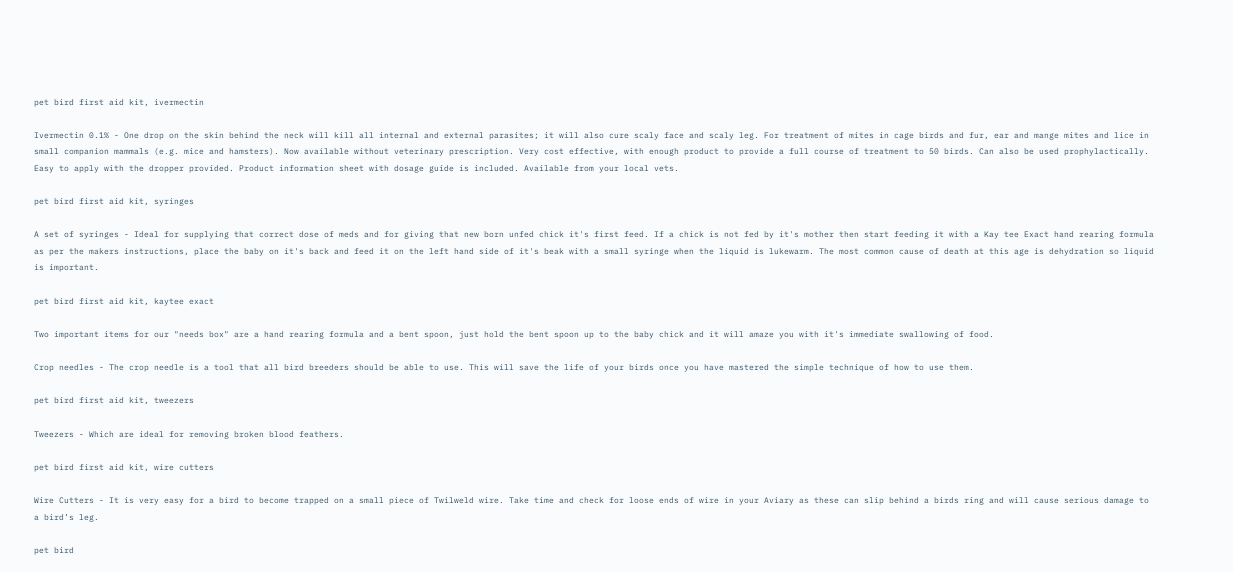pet bird first aid kit, ivermectin

Ivermectin 0.1% - One drop on the skin behind the neck will kill all internal and external parasites; it will also cure scaly face and scaly leg. For treatment of mites in cage birds and fur, ear and mange mites and lice in small companion mammals (e.g. mice and hamsters). Now available without veterinary prescription. Very cost effective, with enough product to provide a full course of treatment to 50 birds. Can also be used prophylactically. Easy to apply with the dropper provided. Product information sheet with dosage guide is included. Available from your local vets.

pet bird first aid kit, syringes

A set of syringes - Ideal for supplying that correct dose of meds and for giving that new born unfed chick it's first feed. If a chick is not fed by it's mother then start feeding it with a Kay tee Exact hand rearing formula as per the makers instructions, place the baby on it's back and feed it on the left hand side of it's beak with a small syringe when the liquid is lukewarm. The most common cause of death at this age is dehydration so liquid is important.

pet bird first aid kit, kaytee exact

Two important items for our "needs box" are a hand rearing formula and a bent spoon, just hold the bent spoon up to the baby chick and it will amaze you with it's immediate swallowing of food.

Crop needles - The crop needle is a tool that all bird breeders should be able to use. This will save the life of your birds once you have mastered the simple technique of how to use them.

pet bird first aid kit, tweezers

Tweezers - Which are ideal for removing broken blood feathers.

pet bird first aid kit, wire cutters

Wire Cutters - It is very easy for a bird to become trapped on a small piece of Twilweld wire. Take time and check for loose ends of wire in your Aviary as these can slip behind a birds ring and will cause serious damage to a bird’s leg.

pet bird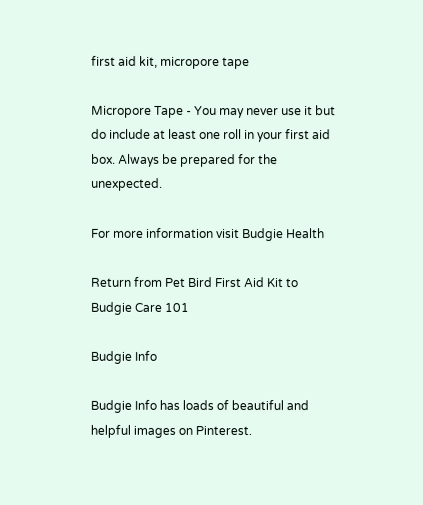first aid kit, micropore tape

Micropore Tape - You may never use it but do include at least one roll in your first aid box. Always be prepared for the unexpected.

For more information visit Budgie Health

Return from Pet Bird First Aid Kit to Budgie Care 101

Budgie Info

Budgie Info has loads of beautiful and helpful images on Pinterest.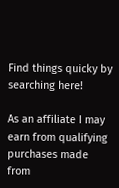Find things quicky by searching here!

As an affiliate I may earn from qualifying purchases made from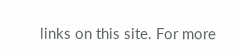links on this site. For more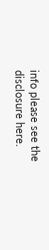info please see the disclosure here.